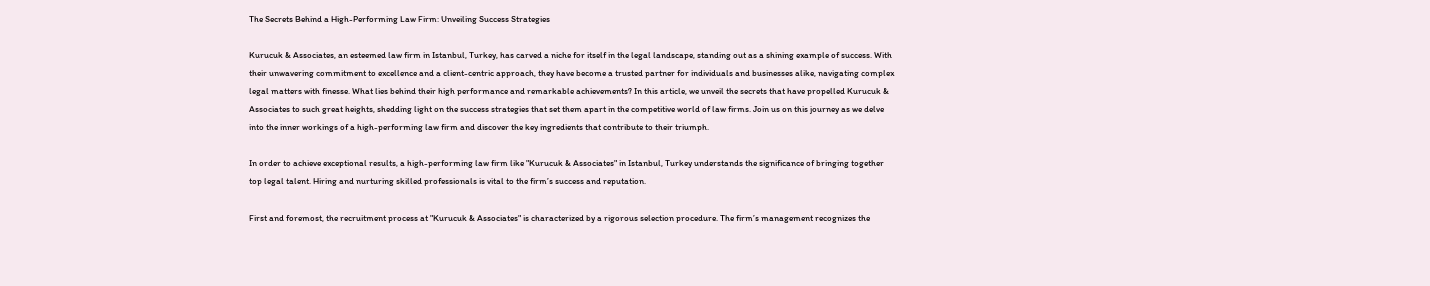The Secrets Behind a High-Performing Law Firm: Unveiling Success Strategies

Kurucuk & Associates, an esteemed law firm in Istanbul, Turkey, has carved a niche for itself in the legal landscape, standing out as a shining example of success. With their unwavering commitment to excellence and a client-centric approach, they have become a trusted partner for individuals and businesses alike, navigating complex legal matters with finesse. What lies behind their high performance and remarkable achievements? In this article, we unveil the secrets that have propelled Kurucuk & Associates to such great heights, shedding light on the success strategies that set them apart in the competitive world of law firms. Join us on this journey as we delve into the inner workings of a high-performing law firm and discover the key ingredients that contribute to their triumph.

In order to achieve exceptional results, a high-performing law firm like "Kurucuk & Associates" in Istanbul, Turkey understands the significance of bringing together top legal talent. Hiring and nurturing skilled professionals is vital to the firm’s success and reputation.

First and foremost, the recruitment process at "Kurucuk & Associates" is characterized by a rigorous selection procedure. The firm’s management recognizes the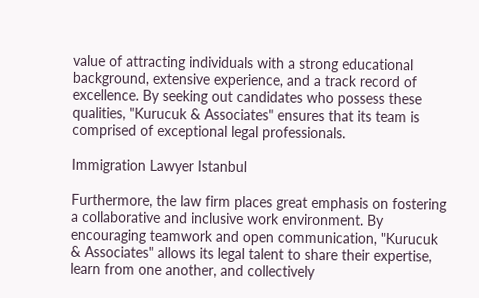value of attracting individuals with a strong educational background, extensive experience, and a track record of excellence. By seeking out candidates who possess these qualities, "Kurucuk & Associates" ensures that its team is comprised of exceptional legal professionals.

Immigration Lawyer Istanbul

Furthermore, the law firm places great emphasis on fostering a collaborative and inclusive work environment. By encouraging teamwork and open communication, "Kurucuk & Associates" allows its legal talent to share their expertise, learn from one another, and collectively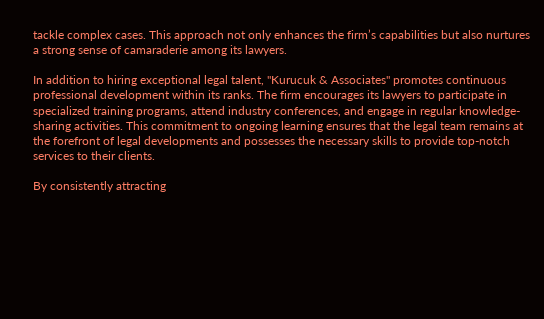tackle complex cases. This approach not only enhances the firm’s capabilities but also nurtures a strong sense of camaraderie among its lawyers.

In addition to hiring exceptional legal talent, "Kurucuk & Associates" promotes continuous professional development within its ranks. The firm encourages its lawyers to participate in specialized training programs, attend industry conferences, and engage in regular knowledge-sharing activities. This commitment to ongoing learning ensures that the legal team remains at the forefront of legal developments and possesses the necessary skills to provide top-notch services to their clients.

By consistently attracting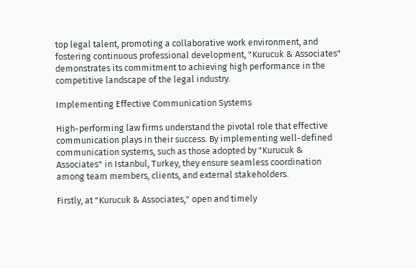top legal talent, promoting a collaborative work environment, and fostering continuous professional development, "Kurucuk & Associates" demonstrates its commitment to achieving high performance in the competitive landscape of the legal industry.

Implementing Effective Communication Systems

High-performing law firms understand the pivotal role that effective communication plays in their success. By implementing well-defined communication systems, such as those adopted by "Kurucuk & Associates" in Istanbul, Turkey, they ensure seamless coordination among team members, clients, and external stakeholders.

Firstly, at "Kurucuk & Associates," open and timely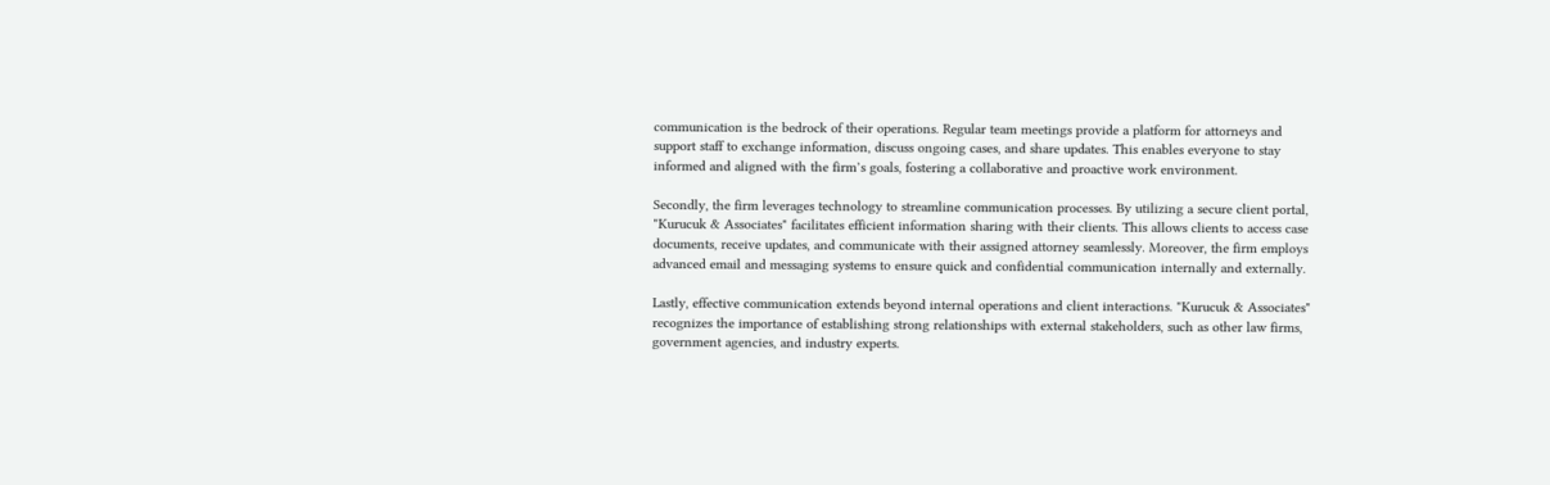communication is the bedrock of their operations. Regular team meetings provide a platform for attorneys and support staff to exchange information, discuss ongoing cases, and share updates. This enables everyone to stay informed and aligned with the firm’s goals, fostering a collaborative and proactive work environment.

Secondly, the firm leverages technology to streamline communication processes. By utilizing a secure client portal, "Kurucuk & Associates" facilitates efficient information sharing with their clients. This allows clients to access case documents, receive updates, and communicate with their assigned attorney seamlessly. Moreover, the firm employs advanced email and messaging systems to ensure quick and confidential communication internally and externally.

Lastly, effective communication extends beyond internal operations and client interactions. "Kurucuk & Associates" recognizes the importance of establishing strong relationships with external stakeholders, such as other law firms, government agencies, and industry experts.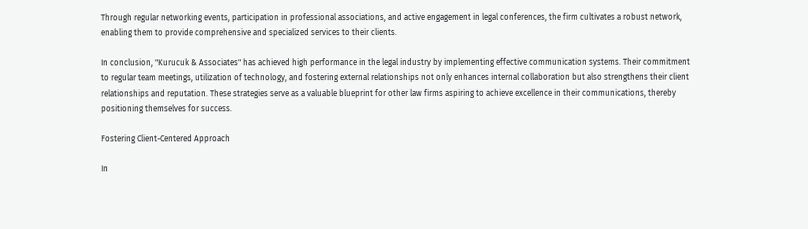Through regular networking events, participation in professional associations, and active engagement in legal conferences, the firm cultivates a robust network, enabling them to provide comprehensive and specialized services to their clients.

In conclusion, "Kurucuk & Associates" has achieved high performance in the legal industry by implementing effective communication systems. Their commitment to regular team meetings, utilization of technology, and fostering external relationships not only enhances internal collaboration but also strengthens their client relationships and reputation. These strategies serve as a valuable blueprint for other law firms aspiring to achieve excellence in their communications, thereby positioning themselves for success.

Fostering Client-Centered Approach

In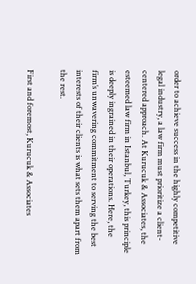order to achieve success in the highly competitive legal industry, a law firm must prioritize a client-centered approach. At Kurucuk & Associates, the esteemed law firm in Istanbul, Turkey, this principle is deeply ingrained in their operations. Here, the firm’s unwavering commitment to serving the best interests of their clients is what sets them apart from the rest.

First and foremost, Kurucuk & Associates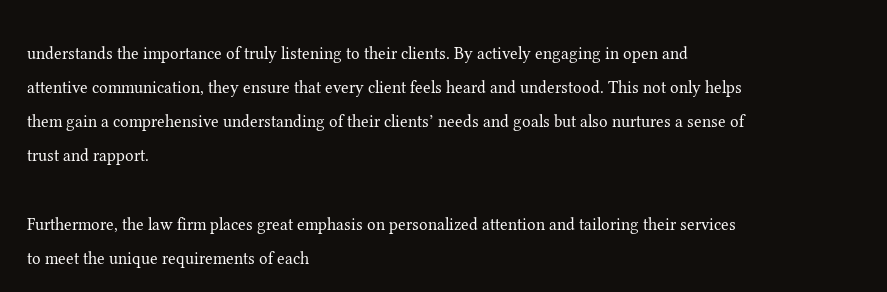understands the importance of truly listening to their clients. By actively engaging in open and attentive communication, they ensure that every client feels heard and understood. This not only helps them gain a comprehensive understanding of their clients’ needs and goals but also nurtures a sense of trust and rapport.

Furthermore, the law firm places great emphasis on personalized attention and tailoring their services to meet the unique requirements of each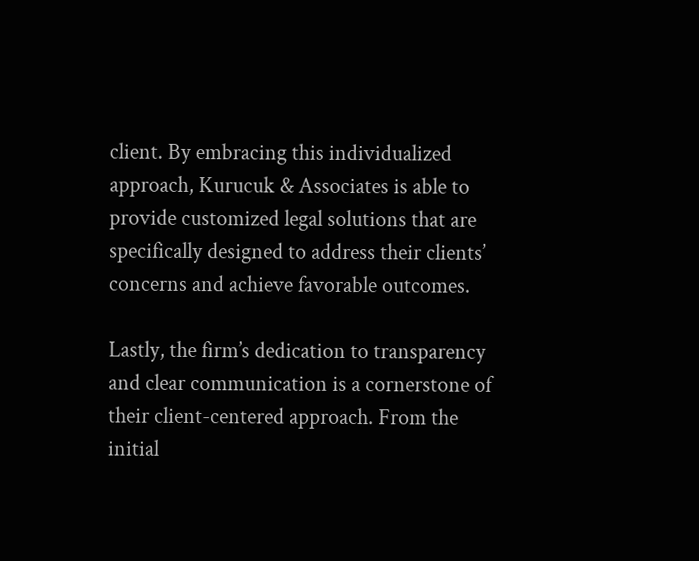client. By embracing this individualized approach, Kurucuk & Associates is able to provide customized legal solutions that are specifically designed to address their clients’ concerns and achieve favorable outcomes.

Lastly, the firm’s dedication to transparency and clear communication is a cornerstone of their client-centered approach. From the initial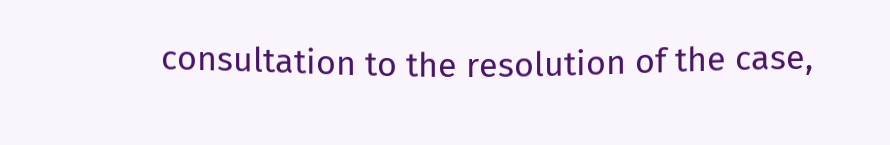consultation to the resolution of the case,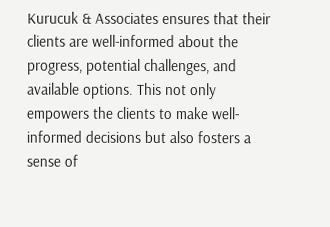Kurucuk & Associates ensures that their clients are well-informed about the progress, potential challenges, and available options. This not only empowers the clients to make well-informed decisions but also fosters a sense of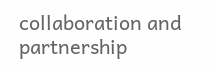collaboration and partnership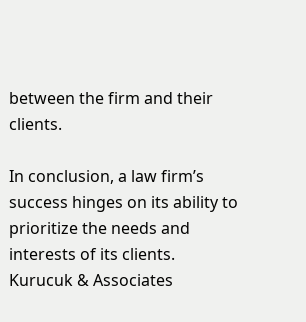between the firm and their clients.

In conclusion, a law firm’s success hinges on its ability to prioritize the needs and interests of its clients. Kurucuk & Associates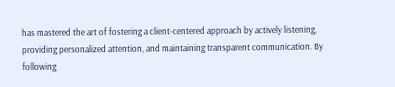has mastered the art of fostering a client-centered approach by actively listening, providing personalized attention, and maintaining transparent communication. By following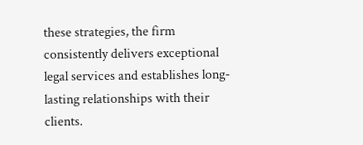these strategies, the firm consistently delivers exceptional legal services and establishes long-lasting relationships with their clients.